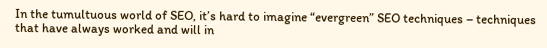In the tumultuous world of SEO, it’s hard to imagine “evergreen” SEO techniques – techniques that have always worked and will in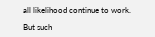all likelihood continue to work.

But such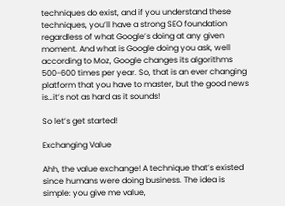techniques do exist, and if you understand these techniques, you’ll have a strong SEO foundation regardless of what Google’s doing at any given moment. And what is Google doing you ask, well according to Moz, Google changes its algorithms 500-600 times per year. So, that is an ever changing platform that you have to master, but the good news is…it’s not as hard as it sounds!

So let’s get started!

Exchanging Value

Ahh, the value exchange! A technique that’s existed since humans were doing business. The idea is simple: you give me value,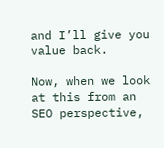and I’ll give you value back.

Now, when we look at this from an SEO perspective,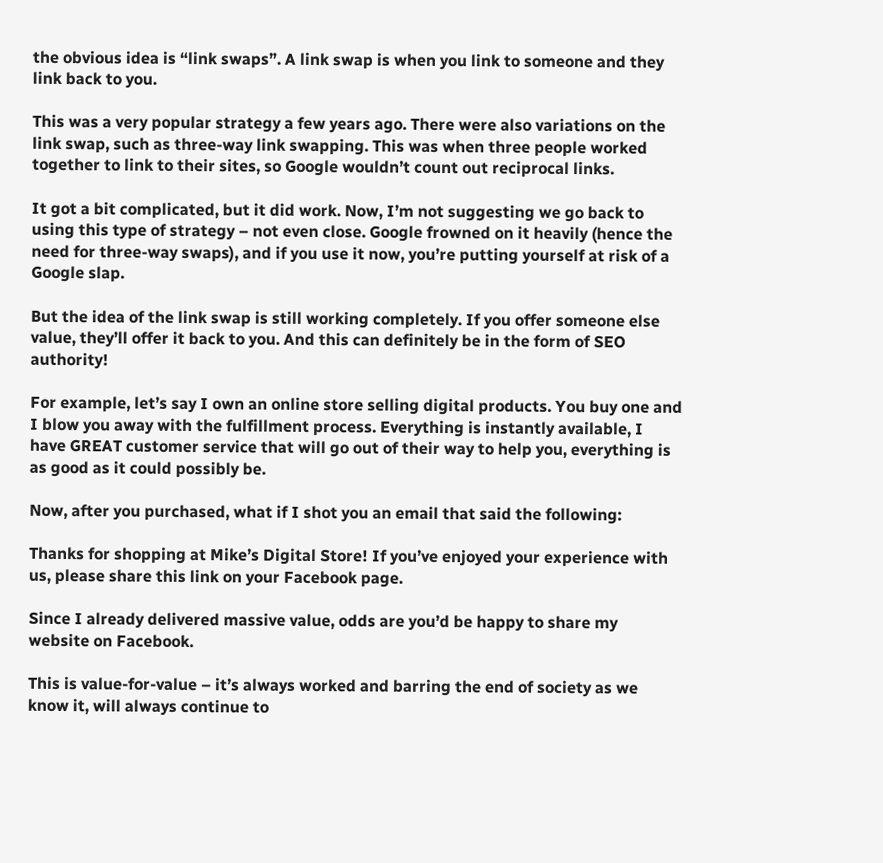the obvious idea is “link swaps”. A link swap is when you link to someone and they link back to you.

This was a very popular strategy a few years ago. There were also variations on the link swap, such as three-way link swapping. This was when three people worked together to link to their sites, so Google wouldn’t count out reciprocal links.

It got a bit complicated, but it did work. Now, I’m not suggesting we go back to using this type of strategy – not even close. Google frowned on it heavily (hence the need for three-way swaps), and if you use it now, you’re putting yourself at risk of a Google slap.

But the idea of the link swap is still working completely. If you offer someone else value, they’ll offer it back to you. And this can definitely be in the form of SEO authority!

For example, let’s say I own an online store selling digital products. You buy one and I blow you away with the fulfillment process. Everything is instantly available, I have GREAT customer service that will go out of their way to help you, everything is as good as it could possibly be.

Now, after you purchased, what if I shot you an email that said the following:

Thanks for shopping at Mike’s Digital Store! If you’ve enjoyed your experience with us, please share this link on your Facebook page.

Since I already delivered massive value, odds are you’d be happy to share my website on Facebook.

This is value-for-value – it’s always worked and barring the end of society as we know it, will always continue to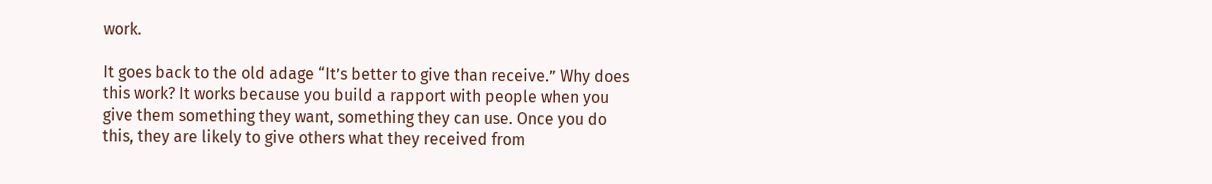work.

It goes back to the old adage “It’s better to give than receive.” Why does this work? It works because you build a rapport with people when you give them something they want, something they can use. Once you do this, they are likely to give others what they received from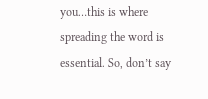you…this is where spreading the word is essential. So, don’t say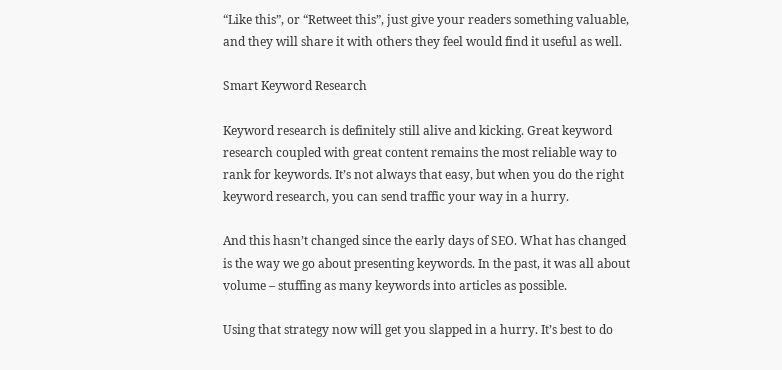“Like this”, or “Retweet this”, just give your readers something valuable, and they will share it with others they feel would find it useful as well.

Smart Keyword Research

Keyword research is definitely still alive and kicking. Great keyword research coupled with great content remains the most reliable way to rank for keywords. It’s not always that easy, but when you do the right keyword research, you can send traffic your way in a hurry.

And this hasn’t changed since the early days of SEO. What has changed is the way we go about presenting keywords. In the past, it was all about volume – stuffing as many keywords into articles as possible.

Using that strategy now will get you slapped in a hurry. It’s best to do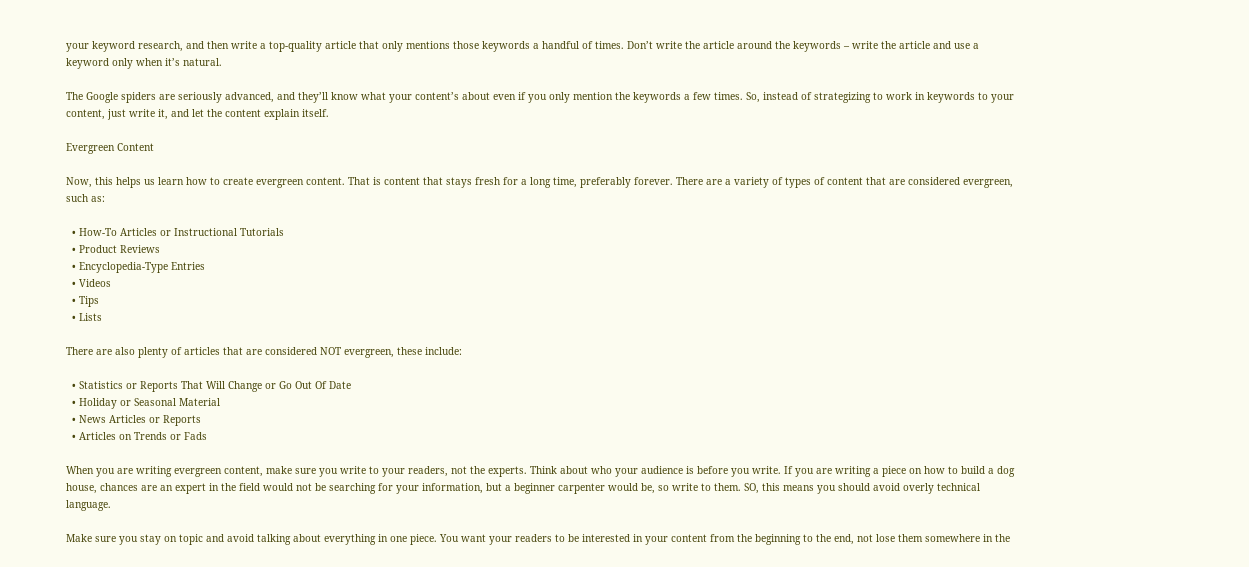your keyword research, and then write a top-quality article that only mentions those keywords a handful of times. Don’t write the article around the keywords – write the article and use a keyword only when it’s natural.

The Google spiders are seriously advanced, and they’ll know what your content’s about even if you only mention the keywords a few times. So, instead of strategizing to work in keywords to your content, just write it, and let the content explain itself.

Evergreen Content

Now, this helps us learn how to create evergreen content. That is content that stays fresh for a long time, preferably forever. There are a variety of types of content that are considered evergreen, such as:

  • How-To Articles or Instructional Tutorials
  • Product Reviews
  • Encyclopedia-Type Entries
  • Videos
  • Tips
  • Lists

There are also plenty of articles that are considered NOT evergreen, these include:

  • Statistics or Reports That Will Change or Go Out Of Date
  • Holiday or Seasonal Material
  • News Articles or Reports
  • Articles on Trends or Fads

When you are writing evergreen content, make sure you write to your readers, not the experts. Think about who your audience is before you write. If you are writing a piece on how to build a dog house, chances are an expert in the field would not be searching for your information, but a beginner carpenter would be, so write to them. SO, this means you should avoid overly technical language.

Make sure you stay on topic and avoid talking about everything in one piece. You want your readers to be interested in your content from the beginning to the end, not lose them somewhere in the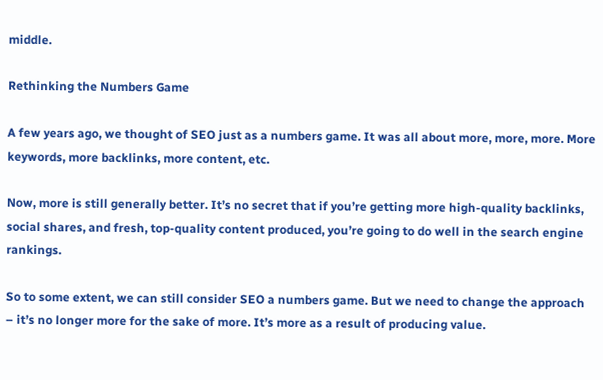middle.

Rethinking the Numbers Game

A few years ago, we thought of SEO just as a numbers game. It was all about more, more, more. More keywords, more backlinks, more content, etc.

Now, more is still generally better. It’s no secret that if you’re getting more high-quality backlinks, social shares, and fresh, top-quality content produced, you’re going to do well in the search engine rankings.

So to some extent, we can still consider SEO a numbers game. But we need to change the approach – it’s no longer more for the sake of more. It’s more as a result of producing value.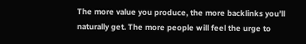The more value you produce, the more backlinks you’ll naturally get. The more people will feel the urge to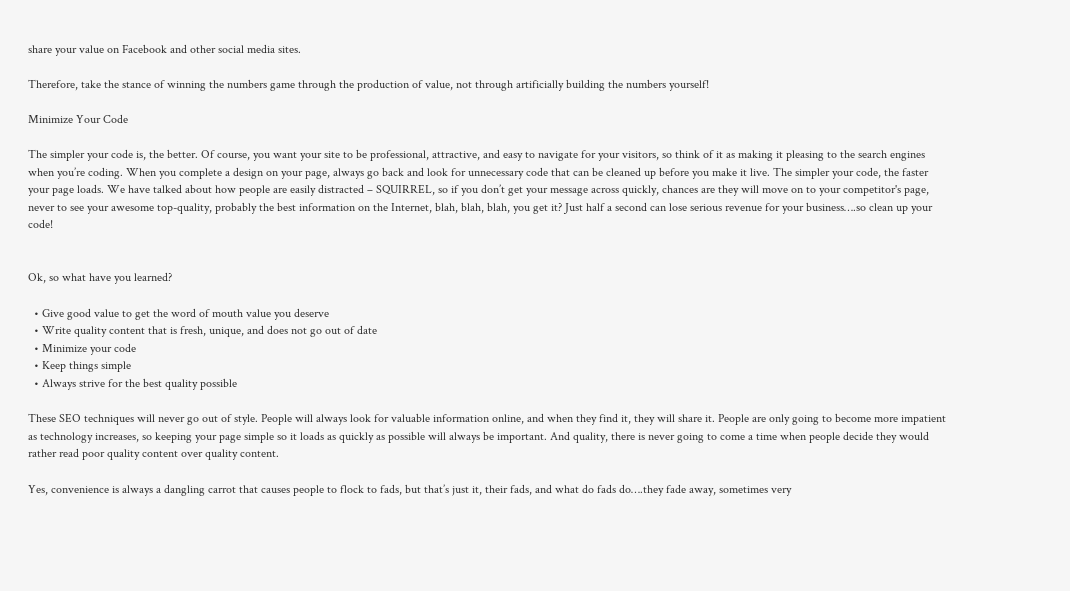share your value on Facebook and other social media sites.

Therefore, take the stance of winning the numbers game through the production of value, not through artificially building the numbers yourself!

Minimize Your Code

The simpler your code is, the better. Of course, you want your site to be professional, attractive, and easy to navigate for your visitors, so think of it as making it pleasing to the search engines when you’re coding. When you complete a design on your page, always go back and look for unnecessary code that can be cleaned up before you make it live. The simpler your code, the faster your page loads. We have talked about how people are easily distracted – SQUIRREL, so if you don’t get your message across quickly, chances are they will move on to your competitor's page, never to see your awesome top-quality, probably the best information on the Internet, blah, blah, blah, you get it? Just half a second can lose serious revenue for your business….so clean up your code!


Ok, so what have you learned?

  • Give good value to get the word of mouth value you deserve
  • Write quality content that is fresh, unique, and does not go out of date
  • Minimize your code
  • Keep things simple
  • Always strive for the best quality possible

These SEO techniques will never go out of style. People will always look for valuable information online, and when they find it, they will share it. People are only going to become more impatient as technology increases, so keeping your page simple so it loads as quickly as possible will always be important. And quality, there is never going to come a time when people decide they would rather read poor quality content over quality content.

Yes, convenience is always a dangling carrot that causes people to flock to fads, but that’s just it, their fads, and what do fads do….they fade away, sometimes very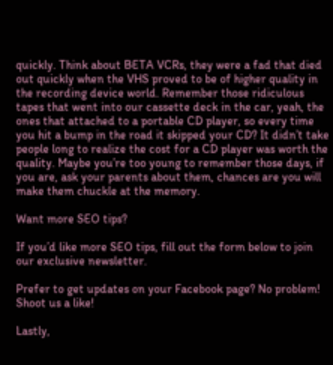quickly. Think about BETA VCRs, they were a fad that died out quickly when the VHS proved to be of higher quality in the recording device world. Remember those ridiculous tapes that went into our cassette deck in the car, yeah, the ones that attached to a portable CD player, so every time you hit a bump in the road it skipped your CD? It didn’t take people long to realize the cost for a CD player was worth the quality. Maybe you’re too young to remember those days, if you are, ask your parents about them, chances are you will make them chuckle at the memory.

Want more SEO tips?

If you’d like more SEO tips, fill out the form below to join our exclusive newsletter.

Prefer to get updates on your Facebook page? No problem! Shoot us a like!

Lastly,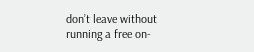don’t leave without running a free on-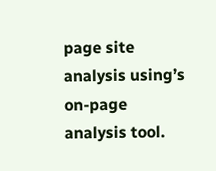page site analysis using’s on-page analysis tool.